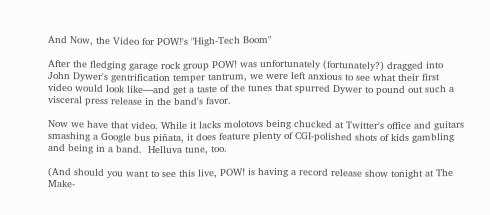And Now, the Video for POW!'s "High-Tech Boom"

After the fledging garage rock group POW! was unfortunately (fortunately?) dragged into John Dywer's gentrification temper tantrum, we were left anxious to see what their first video would look like—and get a taste of the tunes that spurred Dywer to pound out such a visceral press release in the band's favor.

Now we have that video. While it lacks molotovs being chucked at Twitter's office and guitars smashing a Google bus piñata, it does feature plenty of CGI-polished shots of kids gambling and being in a band.  Helluva tune, too.

(And should you want to see this live, POW! is having a record release show tonight at The Make-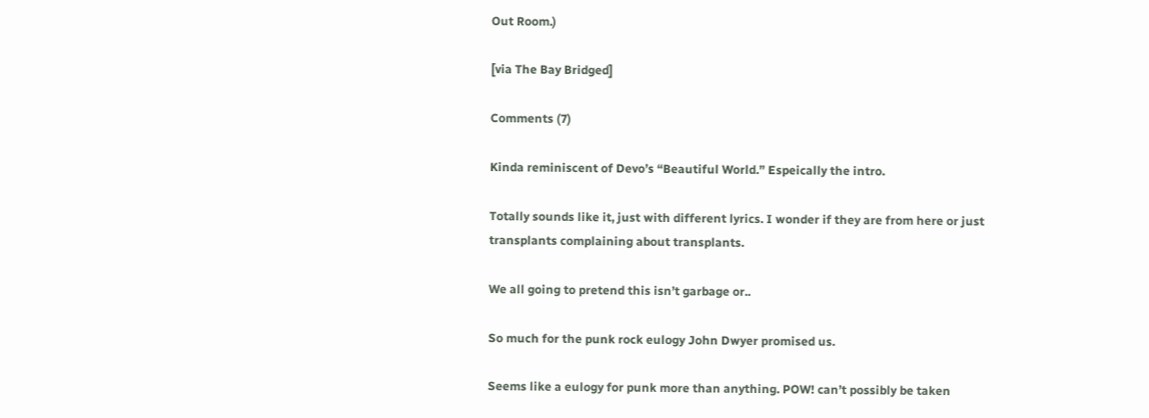Out Room.)

[via The Bay Bridged]

Comments (7)

Kinda reminiscent of Devo’s “Beautiful World.” Espeically the intro.

Totally sounds like it, just with different lyrics. I wonder if they are from here or just transplants complaining about transplants.

We all going to pretend this isn’t garbage or..

So much for the punk rock eulogy John Dwyer promised us.

Seems like a eulogy for punk more than anything. POW! can’t possibly be taken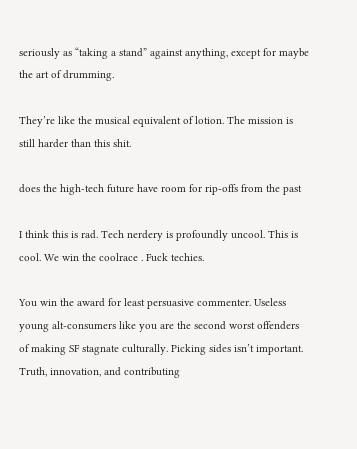seriously as “taking a stand” against anything, except for maybe the art of drumming.

They’re like the musical equivalent of lotion. The mission is still harder than this shit.

does the high-tech future have room for rip-offs from the past

I think this is rad. Tech nerdery is profoundly uncool. This is cool. We win the coolrace . Fuck techies.

You win the award for least persuasive commenter. Useless young alt-consumers like you are the second worst offenders of making SF stagnate culturally. Picking sides isn’t important. Truth, innovation, and contributing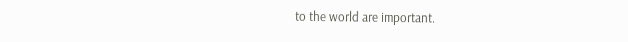to the world are important.